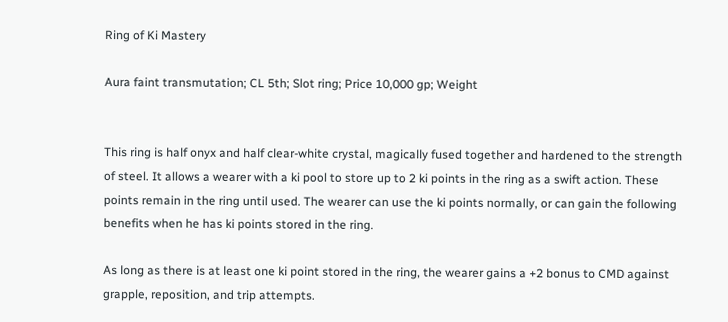Ring of Ki Mastery

Aura faint transmutation; CL 5th; Slot ring; Price 10,000 gp; Weight


This ring is half onyx and half clear-white crystal, magically fused together and hardened to the strength of steel. It allows a wearer with a ki pool to store up to 2 ki points in the ring as a swift action. These points remain in the ring until used. The wearer can use the ki points normally, or can gain the following benefits when he has ki points stored in the ring.

As long as there is at least one ki point stored in the ring, the wearer gains a +2 bonus to CMD against grapple, reposition, and trip attempts.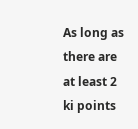As long as there are at least 2 ki points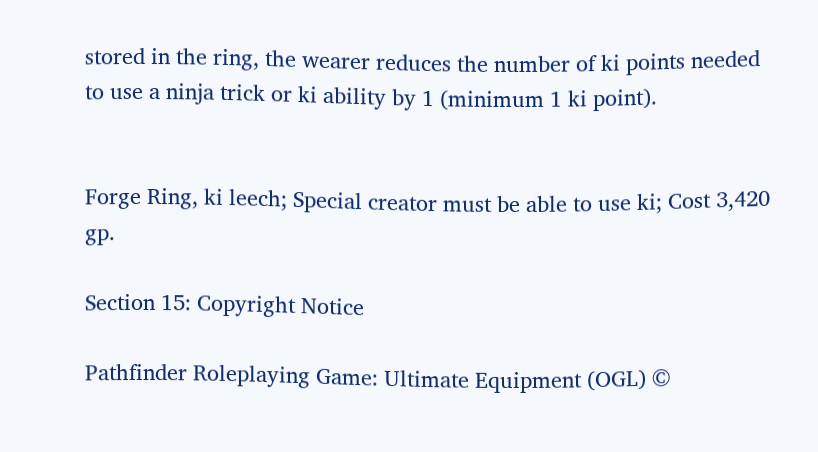stored in the ring, the wearer reduces the number of ki points needed to use a ninja trick or ki ability by 1 (minimum 1 ki point).


Forge Ring, ki leech; Special creator must be able to use ki; Cost 3,420 gp.

Section 15: Copyright Notice

Pathfinder Roleplaying Game: Ultimate Equipment (OGL) ©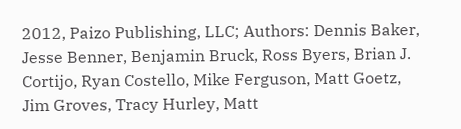2012, Paizo Publishing, LLC; Authors: Dennis Baker, Jesse Benner, Benjamin Bruck, Ross Byers, Brian J. Cortijo, Ryan Costello, Mike Ferguson, Matt Goetz, Jim Groves, Tracy Hurley, Matt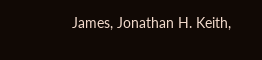James, Jonathan H. Keith,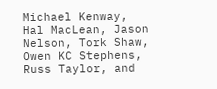Michael Kenway, Hal MacLean, Jason Nelson, Tork Shaw, Owen KC Stephens, Russ Taylor, and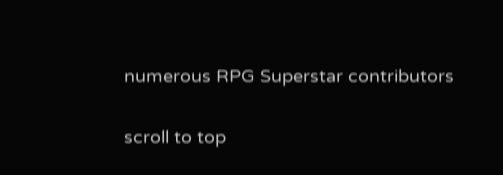numerous RPG Superstar contributors

scroll to top